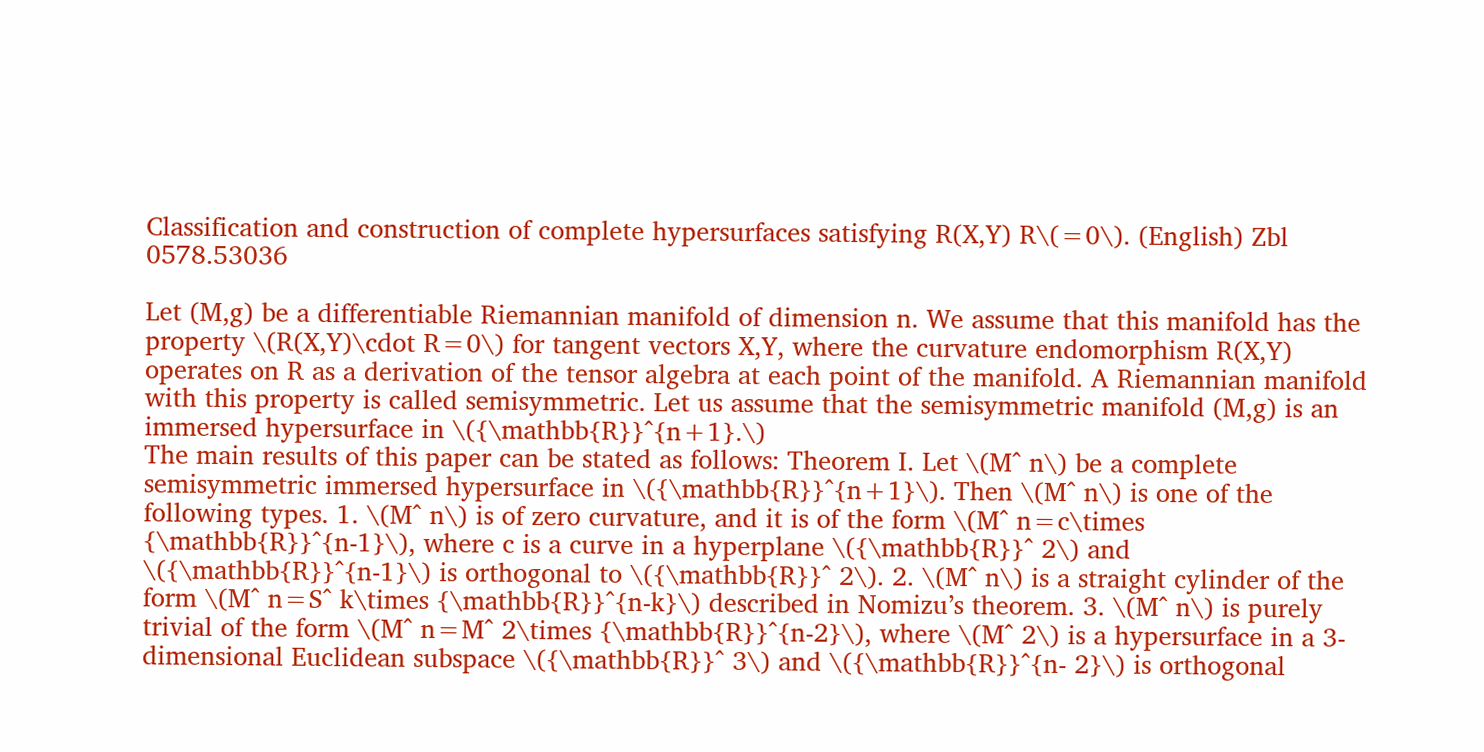Classification and construction of complete hypersurfaces satisfying R(X,Y) R\(=0\). (English) Zbl 0578.53036

Let (M,g) be a differentiable Riemannian manifold of dimension n. We assume that this manifold has the property \(R(X,Y)\cdot R=0\) for tangent vectors X,Y, where the curvature endomorphism R(X,Y) operates on R as a derivation of the tensor algebra at each point of the manifold. A Riemannian manifold with this property is called semisymmetric. Let us assume that the semisymmetric manifold (M,g) is an immersed hypersurface in \({\mathbb{R}}^{n+1}.\)
The main results of this paper can be stated as follows: Theorem I. Let \(M^ n\) be a complete semisymmetric immersed hypersurface in \({\mathbb{R}}^{n+1}\). Then \(M^ n\) is one of the following types. 1. \(M^ n\) is of zero curvature, and it is of the form \(M^ n=c\times {\mathbb{R}}^{n-1}\), where c is a curve in a hyperplane \({\mathbb{R}}^ 2\) and \({\mathbb{R}}^{n-1}\) is orthogonal to \({\mathbb{R}}^ 2\). 2. \(M^ n\) is a straight cylinder of the form \(M^ n=S^ k\times {\mathbb{R}}^{n-k}\) described in Nomizu’s theorem. 3. \(M^ n\) is purely trivial of the form \(M^ n=M^ 2\times {\mathbb{R}}^{n-2}\), where \(M^ 2\) is a hypersurface in a 3-dimensional Euclidean subspace \({\mathbb{R}}^ 3\) and \({\mathbb{R}}^{n- 2}\) is orthogonal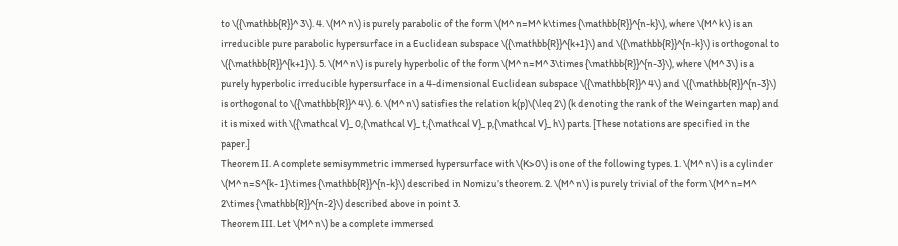to \({\mathbb{R}}^ 3\). 4. \(M^ n\) is purely parabolic of the form \(M^ n=M^ k\times {\mathbb{R}}^{n-k}\), where \(M^ k\) is an irreducible pure parabolic hypersurface in a Euclidean subspace \({\mathbb{R}}^{k+1}\) and \({\mathbb{R}}^{n-k}\) is orthogonal to \({\mathbb{R}}^{k+1}\). 5. \(M^ n\) is purely hyperbolic of the form \(M^ n=M^ 3\times {\mathbb{R}}^{n-3}\), where \(M^ 3\) is a purely hyperbolic irreducible hypersurface in a 4-dimensional Euclidean subspace \({\mathbb{R}}^ 4\) and \({\mathbb{R}}^{n-3}\) is orthogonal to \({\mathbb{R}}^ 4\). 6. \(M^ n\) satisfies the relation k(p)\(\leq 2\) (k denoting the rank of the Weingarten map) and it is mixed with \({\mathcal V}_ 0,{\mathcal V}_ t,{\mathcal V}_ p,{\mathcal V}_ h\) parts. [These notations are specified in the paper.]
Theorem II. A complete semisymmetric immersed hypersurface with \(K>0\) is one of the following types. 1. \(M^ n\) is a cylinder \(M^ n=S^{k- 1}\times {\mathbb{R}}^{n-k}\) described in Nomizu’s theorem. 2. \(M^ n\) is purely trivial of the form \(M^ n=M^ 2\times {\mathbb{R}}^{n-2}\) described above in point 3.
Theorem III. Let \(M^ n\) be a complete immersed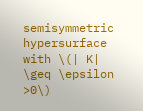semisymmetric hypersurface with \(| K| \geq \epsilon >0\)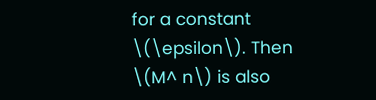for a constant \(\epsilon\). Then \(M^ n\) is also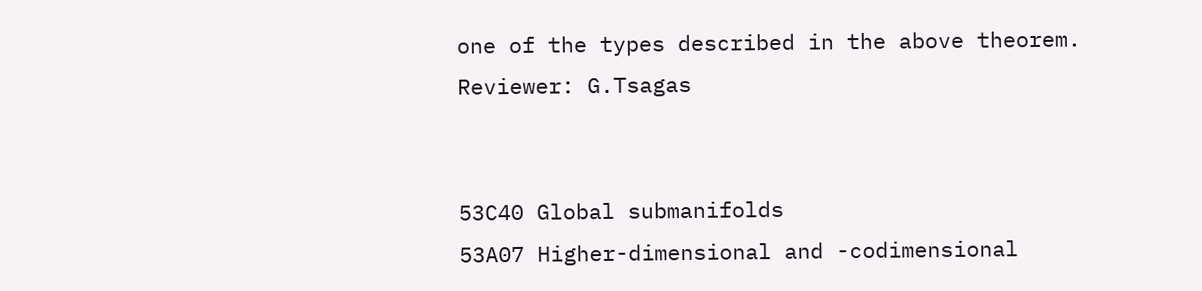one of the types described in the above theorem.
Reviewer: G.Tsagas


53C40 Global submanifolds
53A07 Higher-dimensional and -codimensional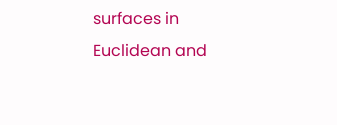surfaces in Euclidean and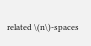related \(n\)-spaces